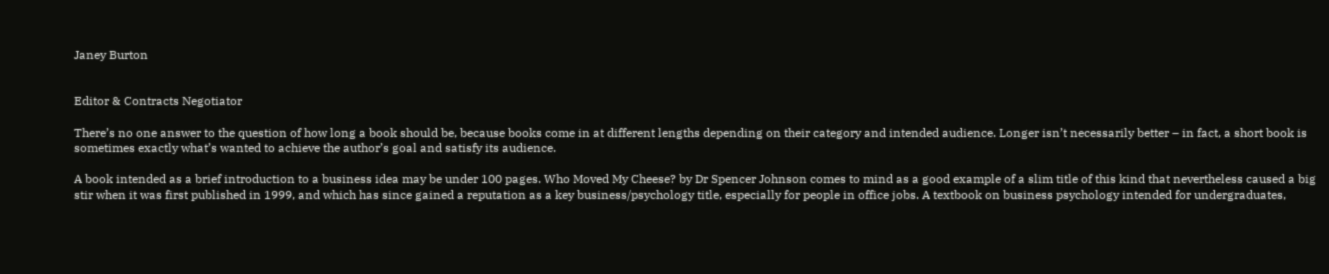Janey Burton


Editor & Contracts Negotiator

There’s no one answer to the question of how long a book should be, because books come in at different lengths depending on their category and intended audience. Longer isn’t necessarily better – in fact, a short book is sometimes exactly what’s wanted to achieve the author’s goal and satisfy its audience.

A book intended as a brief introduction to a business idea may be under 100 pages. Who Moved My Cheese? by Dr Spencer Johnson comes to mind as a good example of a slim title of this kind that nevertheless caused a big stir when it was first published in 1999, and which has since gained a reputation as a key business/psychology title, especially for people in office jobs. A textbook on business psychology intended for undergraduates,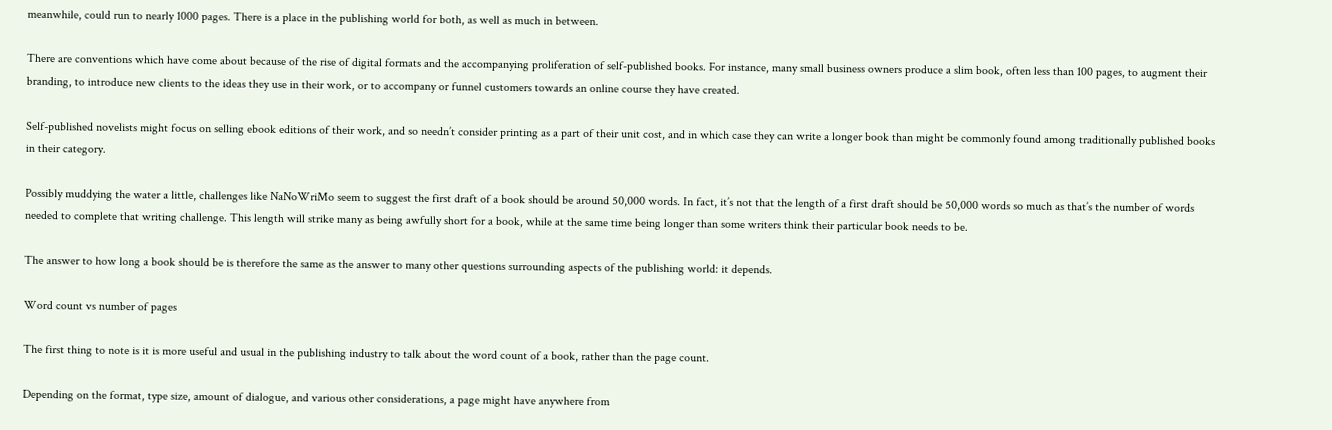meanwhile, could run to nearly 1000 pages. There is a place in the publishing world for both, as well as much in between.

There are conventions which have come about because of the rise of digital formats and the accompanying proliferation of self-published books. For instance, many small business owners produce a slim book, often less than 100 pages, to augment their branding, to introduce new clients to the ideas they use in their work, or to accompany or funnel customers towards an online course they have created.

Self-published novelists might focus on selling ebook editions of their work, and so needn’t consider printing as a part of their unit cost, and in which case they can write a longer book than might be commonly found among traditionally published books in their category.

Possibly muddying the water a little, challenges like NaNoWriMo seem to suggest the first draft of a book should be around 50,000 words. In fact, it’s not that the length of a first draft should be 50,000 words so much as that’s the number of words needed to complete that writing challenge. This length will strike many as being awfully short for a book, while at the same time being longer than some writers think their particular book needs to be.

The answer to how long a book should be is therefore the same as the answer to many other questions surrounding aspects of the publishing world: it depends.

Word count vs number of pages

The first thing to note is it is more useful and usual in the publishing industry to talk about the word count of a book, rather than the page count.

Depending on the format, type size, amount of dialogue, and various other considerations, a page might have anywhere from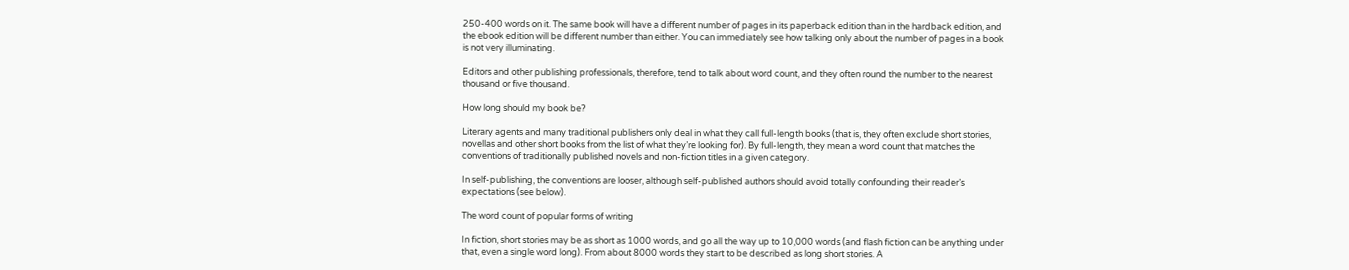250-400 words on it. The same book will have a different number of pages in its paperback edition than in the hardback edition, and the ebook edition will be different number than either. You can immediately see how talking only about the number of pages in a book is not very illuminating.

Editors and other publishing professionals, therefore, tend to talk about word count, and they often round the number to the nearest thousand or five thousand.

How long should my book be?

Literary agents and many traditional publishers only deal in what they call full-length books (that is, they often exclude short stories, novellas and other short books from the list of what they’re looking for). By full-length, they mean a word count that matches the conventions of traditionally published novels and non-fiction titles in a given category.

In self-publishing, the conventions are looser, although self-published authors should avoid totally confounding their reader’s expectations (see below).

The word count of popular forms of writing

In fiction, short stories may be as short as 1000 words, and go all the way up to 10,000 words (and flash fiction can be anything under that, even a single word long). From about 8000 words they start to be described as long short stories. A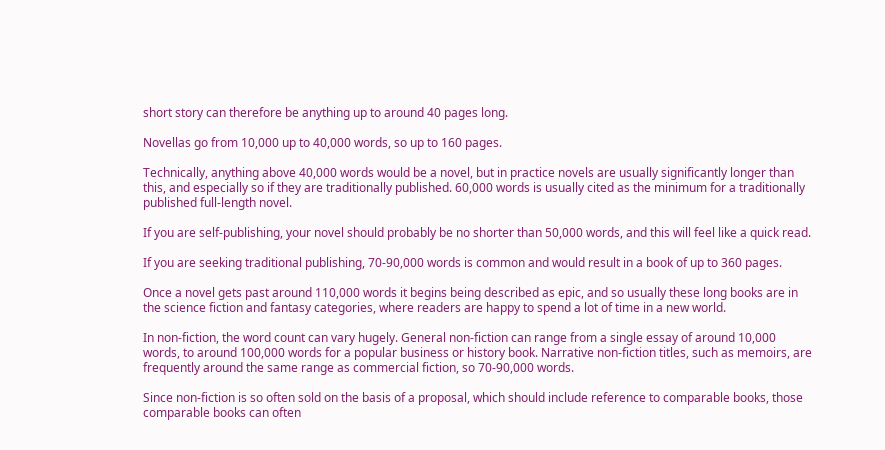short story can therefore be anything up to around 40 pages long.

Novellas go from 10,000 up to 40,000 words, so up to 160 pages.

Technically, anything above 40,000 words would be a novel, but in practice novels are usually significantly longer than this, and especially so if they are traditionally published. 60,000 words is usually cited as the minimum for a traditionally published full-length novel.

If you are self-publishing, your novel should probably be no shorter than 50,000 words, and this will feel like a quick read.

If you are seeking traditional publishing, 70-90,000 words is common and would result in a book of up to 360 pages.

Once a novel gets past around 110,000 words it begins being described as epic, and so usually these long books are in the science fiction and fantasy categories, where readers are happy to spend a lot of time in a new world.

In non-fiction, the word count can vary hugely. General non-fiction can range from a single essay of around 10,000 words, to around 100,000 words for a popular business or history book. Narrative non-fiction titles, such as memoirs, are frequently around the same range as commercial fiction, so 70-90,000 words.

Since non-fiction is so often sold on the basis of a proposal, which should include reference to comparable books, those comparable books can often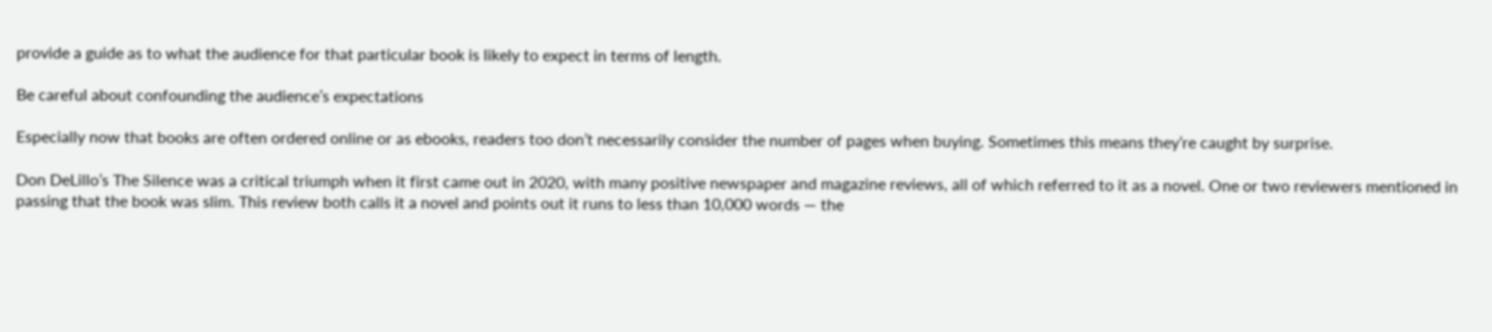provide a guide as to what the audience for that particular book is likely to expect in terms of length.

Be careful about confounding the audience’s expectations

Especially now that books are often ordered online or as ebooks, readers too don’t necessarily consider the number of pages when buying. Sometimes this means they’re caught by surprise.

Don DeLillo’s The Silence was a critical triumph when it first came out in 2020, with many positive newspaper and magazine reviews, all of which referred to it as a novel. One or two reviewers mentioned in passing that the book was slim. This review both calls it a novel and points out it runs to less than 10,000 words — the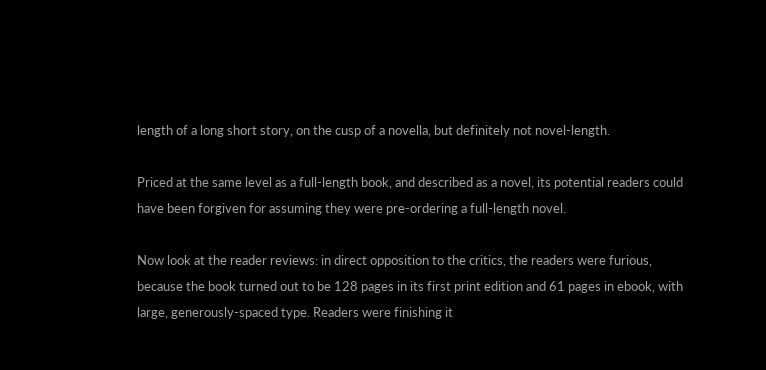length of a long short story, on the cusp of a novella, but definitely not novel-length.

Priced at the same level as a full-length book, and described as a novel, its potential readers could have been forgiven for assuming they were pre-ordering a full-length novel.

Now look at the reader reviews: in direct opposition to the critics, the readers were furious, because the book turned out to be 128 pages in its first print edition and 61 pages in ebook, with large, generously-spaced type. Readers were finishing it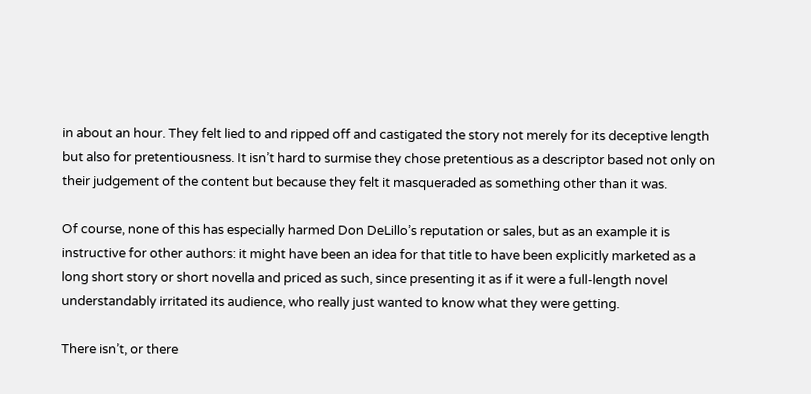in about an hour. They felt lied to and ripped off and castigated the story not merely for its deceptive length but also for pretentiousness. It isn’t hard to surmise they chose pretentious as a descriptor based not only on their judgement of the content but because they felt it masqueraded as something other than it was.

Of course, none of this has especially harmed Don DeLillo’s reputation or sales, but as an example it is instructive for other authors: it might have been an idea for that title to have been explicitly marketed as a long short story or short novella and priced as such, since presenting it as if it were a full-length novel understandably irritated its audience, who really just wanted to know what they were getting.

There isn’t, or there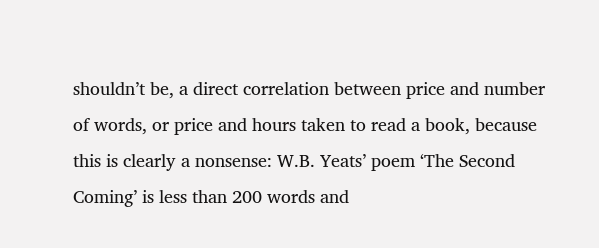shouldn’t be, a direct correlation between price and number of words, or price and hours taken to read a book, because this is clearly a nonsense: W.B. Yeats’ poem ‘The Second Coming’ is less than 200 words and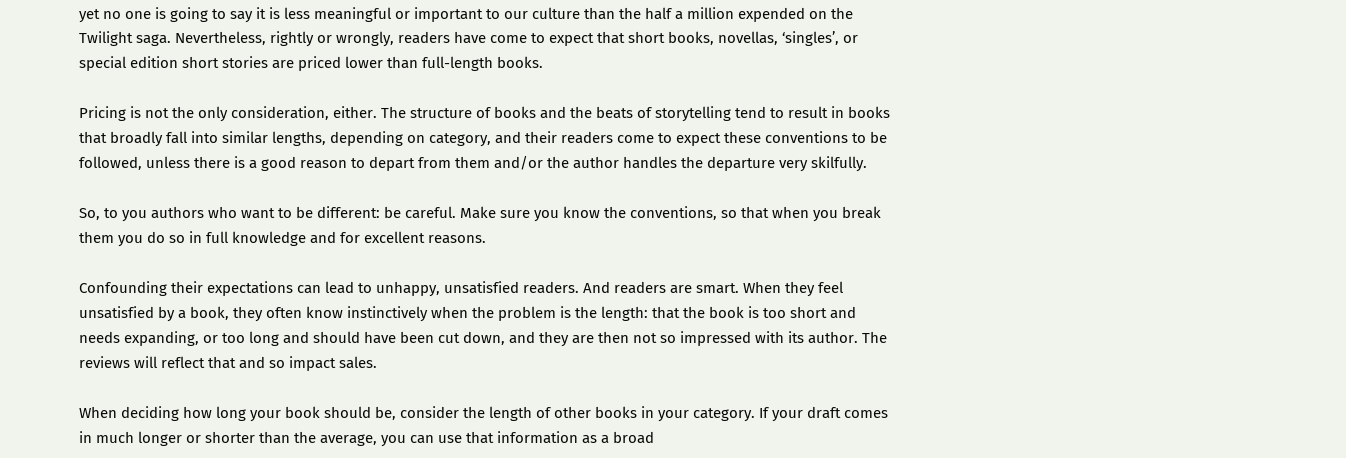yet no one is going to say it is less meaningful or important to our culture than the half a million expended on the Twilight saga. Nevertheless, rightly or wrongly, readers have come to expect that short books, novellas, ‘singles’, or special edition short stories are priced lower than full-length books.

Pricing is not the only consideration, either. The structure of books and the beats of storytelling tend to result in books that broadly fall into similar lengths, depending on category, and their readers come to expect these conventions to be followed, unless there is a good reason to depart from them and/or the author handles the departure very skilfully.

So, to you authors who want to be different: be careful. Make sure you know the conventions, so that when you break them you do so in full knowledge and for excellent reasons.

Confounding their expectations can lead to unhappy, unsatisfied readers. And readers are smart. When they feel unsatisfied by a book, they often know instinctively when the problem is the length: that the book is too short and needs expanding, or too long and should have been cut down, and they are then not so impressed with its author. The reviews will reflect that and so impact sales.

When deciding how long your book should be, consider the length of other books in your category. If your draft comes in much longer or shorter than the average, you can use that information as a broad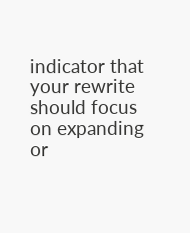indicator that your rewrite should focus on expanding or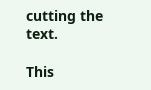cutting the text.

This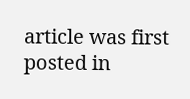article was first posted in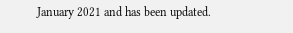January 2021 and has been updated.